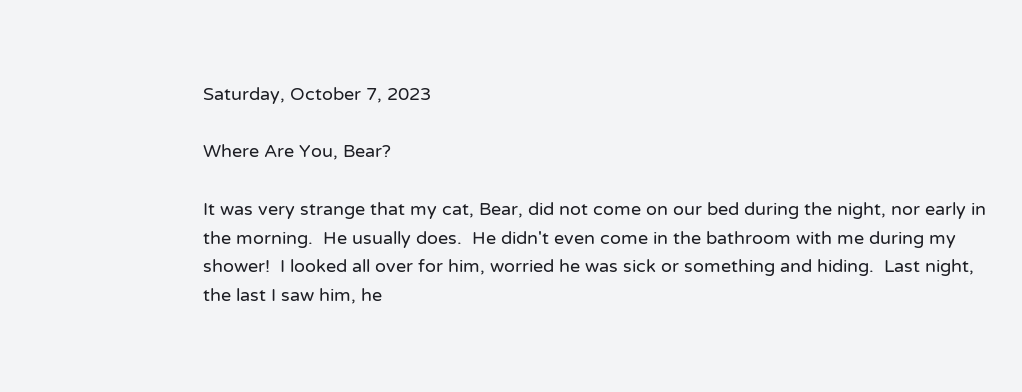Saturday, October 7, 2023

Where Are You, Bear?

It was very strange that my cat, Bear, did not come on our bed during the night, nor early in the morning.  He usually does.  He didn't even come in the bathroom with me during my shower!  I looked all over for him, worried he was sick or something and hiding.  Last night, the last I saw him, he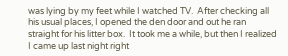was lying by my feet while I watched TV.  After checking all his usual places, I opened the den door and out he ran straight for his litter box.  It took me a while, but then I realized I came up last night right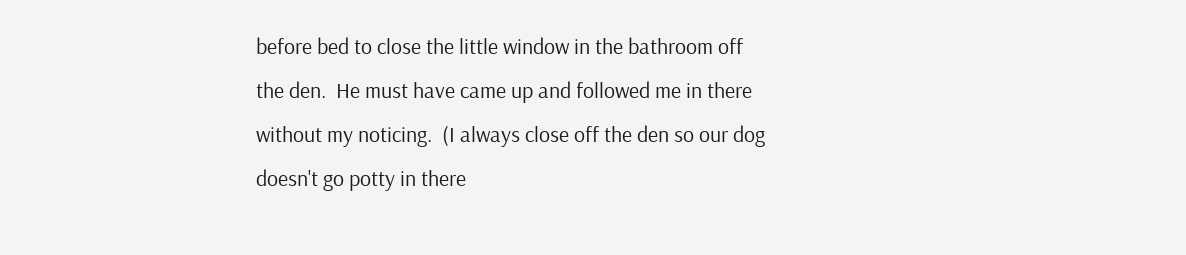before bed to close the little window in the bathroom off the den.  He must have came up and followed me in there without my noticing.  (I always close off the den so our dog doesn't go potty in there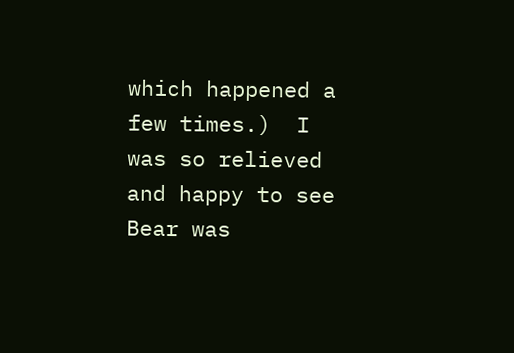which happened a few times.)  I was so relieved and happy to see Bear was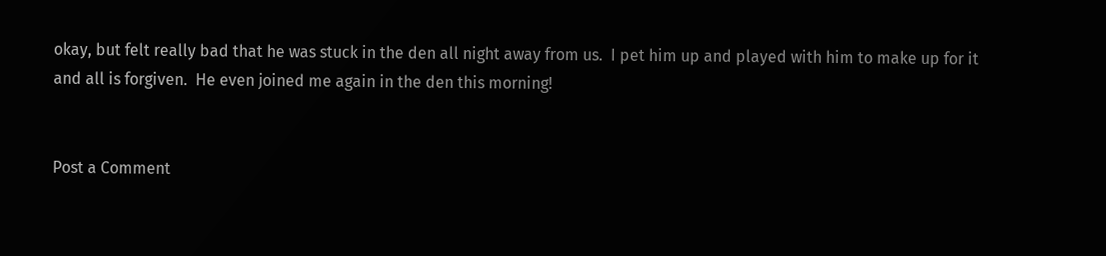okay, but felt really bad that he was stuck in the den all night away from us.  I pet him up and played with him to make up for it and all is forgiven.  He even joined me again in the den this morning!


Post a Comment